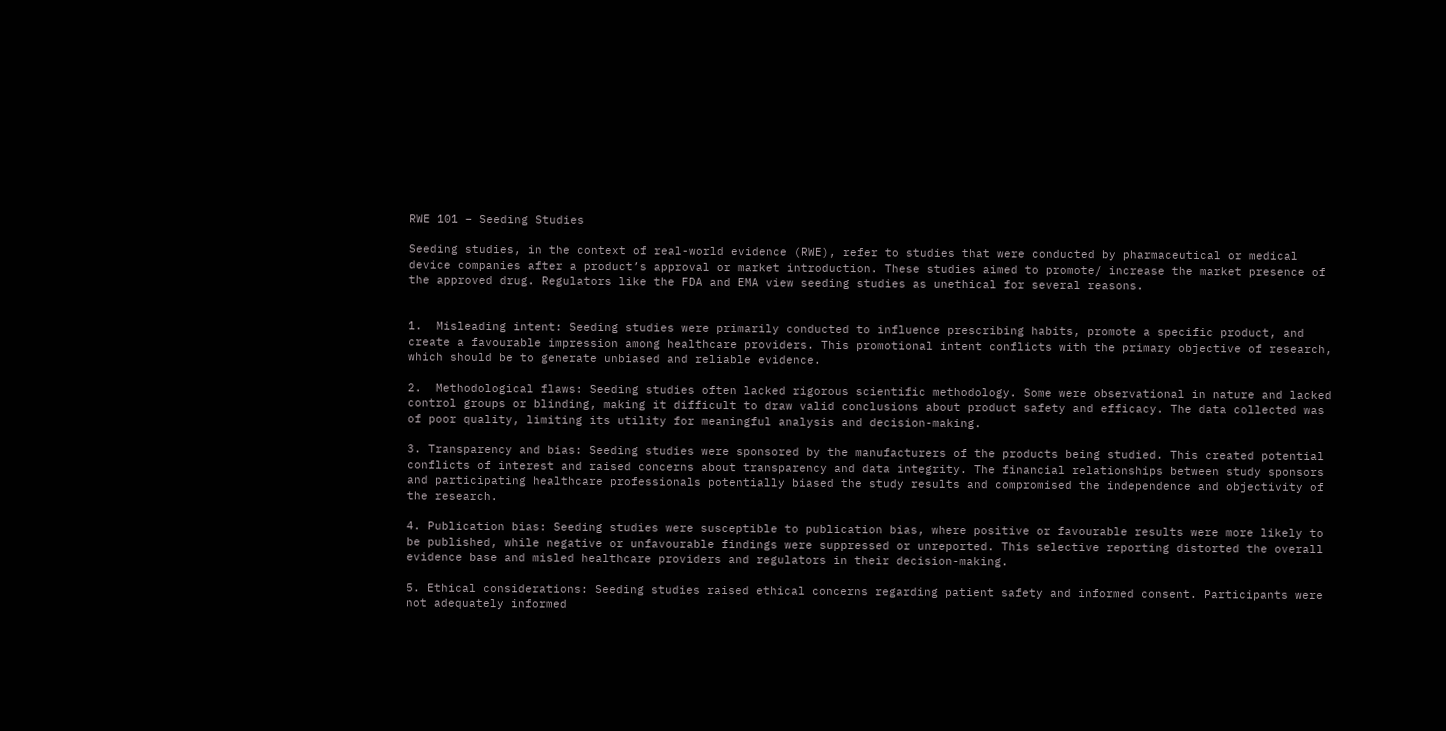RWE 101 – Seeding Studies

Seeding studies, in the context of real-world evidence (RWE), refer to studies that were conducted by pharmaceutical or medical device companies after a product’s approval or market introduction. These studies aimed to promote/ increase the market presence of the approved drug. Regulators like the FDA and EMA view seeding studies as unethical for several reasons.


1.  Misleading intent: Seeding studies were primarily conducted to influence prescribing habits, promote a specific product, and create a favourable impression among healthcare providers. This promotional intent conflicts with the primary objective of research, which should be to generate unbiased and reliable evidence.

2.  Methodological flaws: Seeding studies often lacked rigorous scientific methodology. Some were observational in nature and lacked control groups or blinding, making it difficult to draw valid conclusions about product safety and efficacy. The data collected was of poor quality, limiting its utility for meaningful analysis and decision-making.

3. Transparency and bias: Seeding studies were sponsored by the manufacturers of the products being studied. This created potential conflicts of interest and raised concerns about transparency and data integrity. The financial relationships between study sponsors and participating healthcare professionals potentially biased the study results and compromised the independence and objectivity of the research.

4. Publication bias: Seeding studies were susceptible to publication bias, where positive or favourable results were more likely to be published, while negative or unfavourable findings were suppressed or unreported. This selective reporting distorted the overall evidence base and misled healthcare providers and regulators in their decision-making.

5. Ethical considerations: Seeding studies raised ethical concerns regarding patient safety and informed consent. Participants were not adequately informed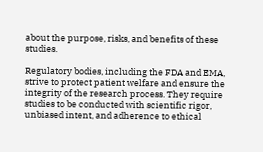about the purpose, risks, and benefits of these studies.

Regulatory bodies, including the FDA and EMA, strive to protect patient welfare and ensure the integrity of the research process. They require studies to be conducted with scientific rigor, unbiased intent, and adherence to ethical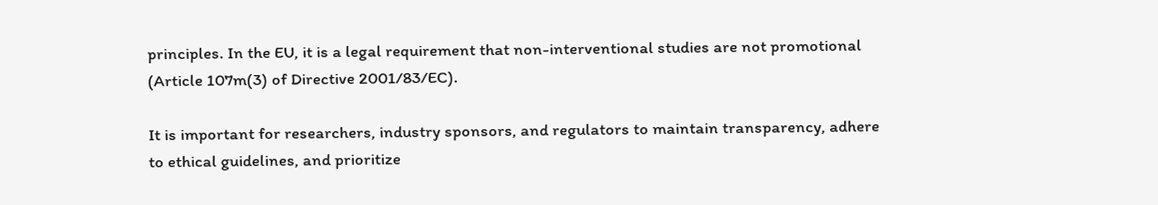principles. In the EU, it is a legal requirement that non-interventional studies are not promotional (Article 107m(3) of Directive 2001/83/EC).

It is important for researchers, industry sponsors, and regulators to maintain transparency, adhere to ethical guidelines, and prioritize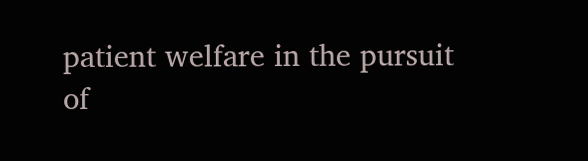patient welfare in the pursuit of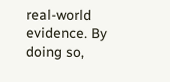real-world evidence. By doing so,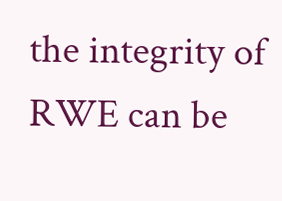the integrity of RWE can be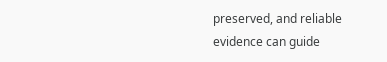preserved, and reliable evidence can guide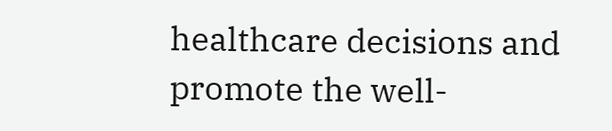healthcare decisions and promote the well-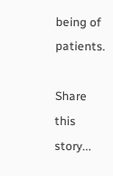being of patients.

Share this story...